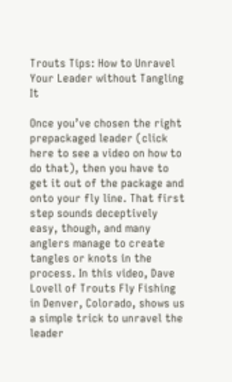Trouts Tips: How to Unravel Your Leader without Tangling It

Once you’ve chosen the right prepackaged leader (click here to see a video on how to do that), then you have to get it out of the package and onto your fly line. That first step sounds deceptively easy, though, and many anglers manage to create tangles or knots in the process. In this video, Dave Lovell of Trouts Fly Fishing in Denver, Colorado, shows us a simple trick to unravel the leader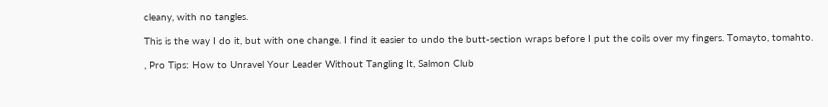cleany, with no tangles.

This is the way I do it, but with one change. I find it easier to undo the butt-section wraps before I put the coils over my fingers. Tomayto, tomahto.

, Pro Tips: How to Unravel Your Leader Without Tangling It, Salmon Club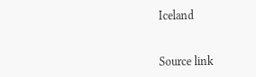Iceland


Source link